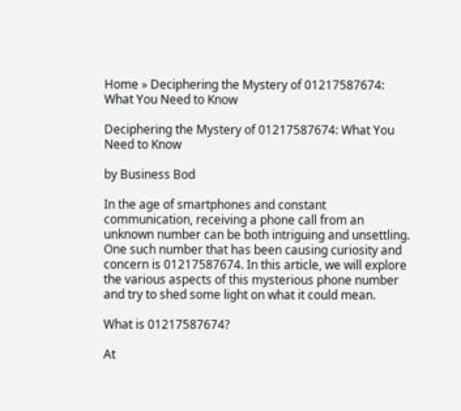Home » Deciphering the Mystery of 01217587674: What You Need to Know

Deciphering the Mystery of 01217587674: What You Need to Know

by Business Bod

In the age of smartphones and constant communication, receiving a phone call from an unknown number can be both intriguing and unsettling. One such number that has been causing curiosity and concern is 01217587674. In this article, we will explore the various aspects of this mysterious phone number and try to shed some light on what it could mean.

What is 01217587674?

At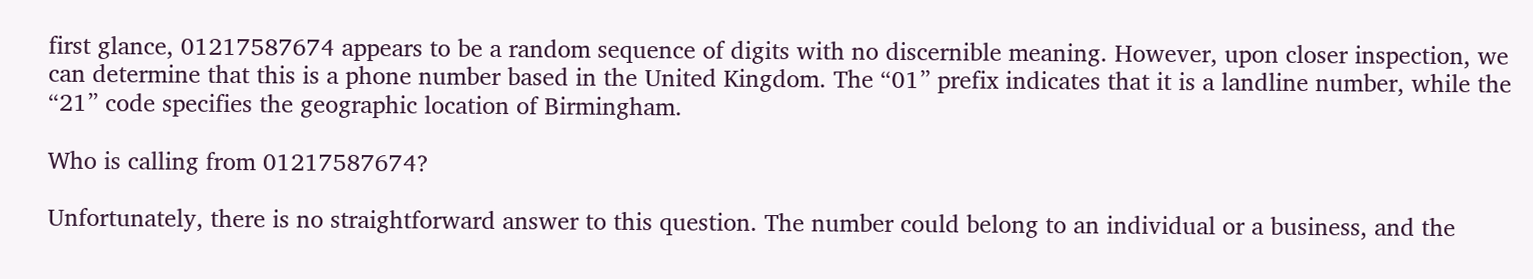first glance, 01217587674 appears to be a random sequence of digits with no discernible meaning. However, upon closer inspection, we can determine that this is a phone number based in the United Kingdom. The “01” prefix indicates that it is a landline number, while the “21” code specifies the geographic location of Birmingham.

Who is calling from 01217587674?

Unfortunately, there is no straightforward answer to this question. The number could belong to an individual or a business, and the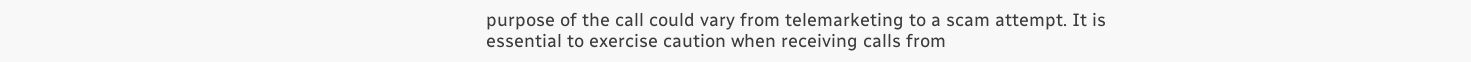purpose of the call could vary from telemarketing to a scam attempt. It is essential to exercise caution when receiving calls from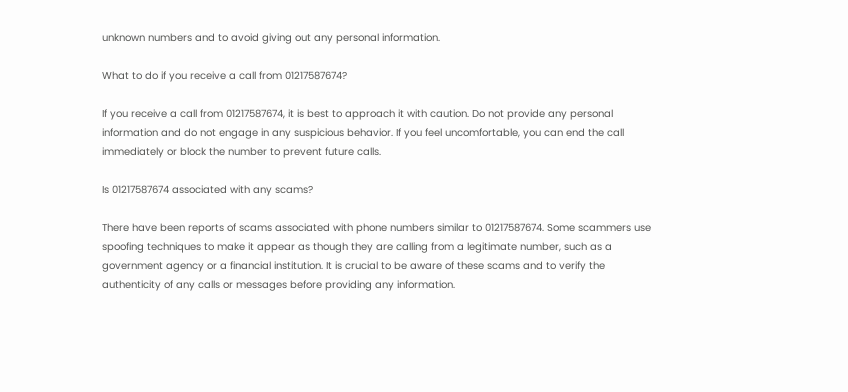unknown numbers and to avoid giving out any personal information.

What to do if you receive a call from 01217587674?

If you receive a call from 01217587674, it is best to approach it with caution. Do not provide any personal information and do not engage in any suspicious behavior. If you feel uncomfortable, you can end the call immediately or block the number to prevent future calls.

Is 01217587674 associated with any scams?

There have been reports of scams associated with phone numbers similar to 01217587674. Some scammers use spoofing techniques to make it appear as though they are calling from a legitimate number, such as a government agency or a financial institution. It is crucial to be aware of these scams and to verify the authenticity of any calls or messages before providing any information.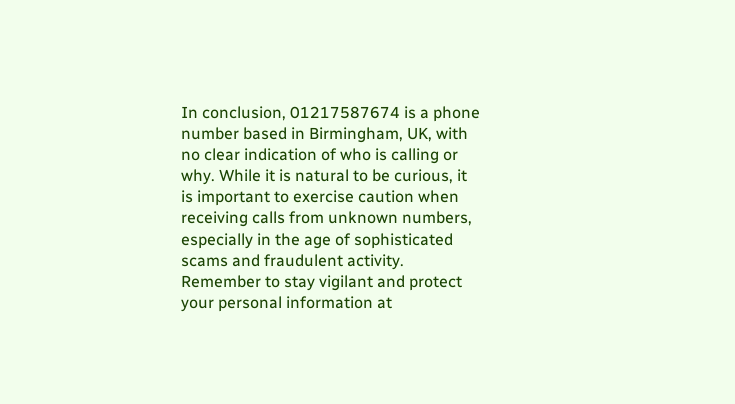In conclusion, 01217587674 is a phone number based in Birmingham, UK, with no clear indication of who is calling or why. While it is natural to be curious, it is important to exercise caution when receiving calls from unknown numbers, especially in the age of sophisticated scams and fraudulent activity. Remember to stay vigilant and protect your personal information at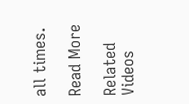all times.

Read More

Related Videos